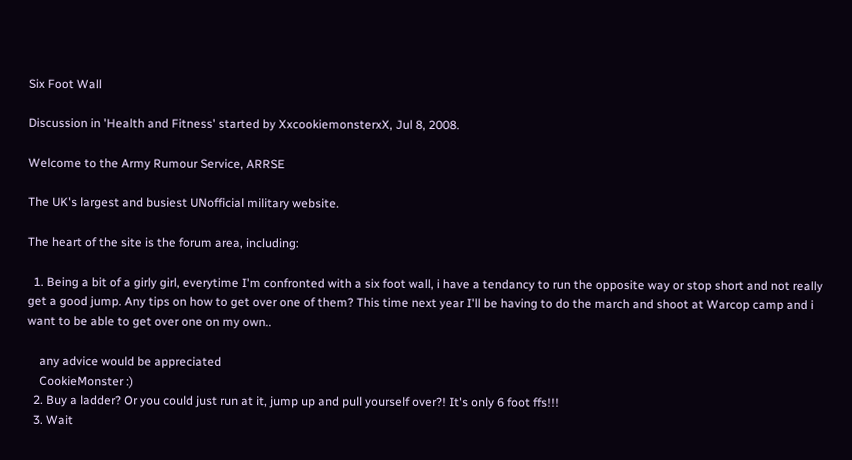Six Foot Wall

Discussion in 'Health and Fitness' started by XxcookiemonsterxX, Jul 8, 2008.

Welcome to the Army Rumour Service, ARRSE

The UK's largest and busiest UNofficial military website.

The heart of the site is the forum area, including:

  1. Being a bit of a girly girl, everytime I'm confronted with a six foot wall, i have a tendancy to run the opposite way or stop short and not really get a good jump. Any tips on how to get over one of them? This time next year I'll be having to do the march and shoot at Warcop camp and i want to be able to get over one on my own..

    any advice would be appreciated
    CookieMonster :)
  2. Buy a ladder? Or you could just run at it, jump up and pull yourself over?! It's only 6 foot ffs!!!
  3. Wait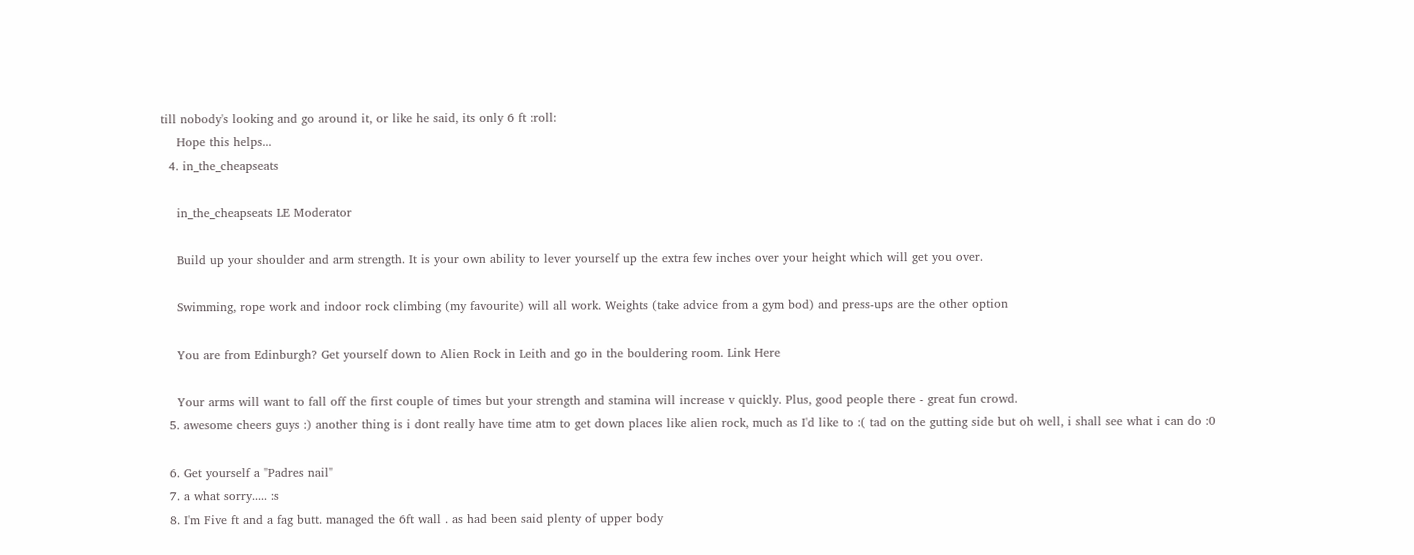till nobody's looking and go around it, or like he said, its only 6 ft :roll:
    Hope this helps...
  4. in_the_cheapseats

    in_the_cheapseats LE Moderator

    Build up your shoulder and arm strength. It is your own ability to lever yourself up the extra few inches over your height which will get you over.

    Swimming, rope work and indoor rock climbing (my favourite) will all work. Weights (take advice from a gym bod) and press-ups are the other option

    You are from Edinburgh? Get yourself down to Alien Rock in Leith and go in the bouldering room. Link Here

    Your arms will want to fall off the first couple of times but your strength and stamina will increase v quickly. Plus, good people there - great fun crowd.
  5. awesome cheers guys :) another thing is i dont really have time atm to get down places like alien rock, much as I'd like to :( tad on the gutting side but oh well, i shall see what i can do :0

  6. Get yourself a "Padres nail"
  7. a what sorry..... :s
  8. I'm Five ft and a fag butt. managed the 6ft wall . as had been said plenty of upper body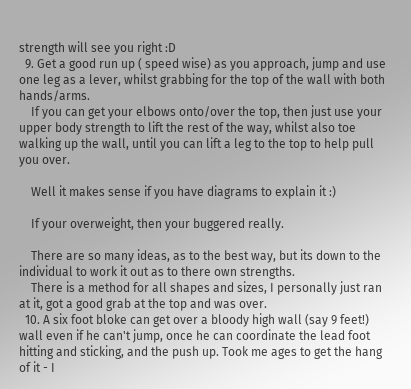strength will see you right :D
  9. Get a good run up ( speed wise) as you approach, jump and use one leg as a lever, whilst grabbing for the top of the wall with both hands/arms.
    If you can get your elbows onto/over the top, then just use your upper body strength to lift the rest of the way, whilst also toe walking up the wall, until you can lift a leg to the top to help pull you over.

    Well it makes sense if you have diagrams to explain it :)

    If your overweight, then your buggered really.

    There are so many ideas, as to the best way, but its down to the individual to work it out as to there own strengths.
    There is a method for all shapes and sizes, I personally just ran at it, got a good grab at the top and was over.
  10. A six foot bloke can get over a bloody high wall (say 9 feet!) wall even if he can't jump, once he can coordinate the lead foot hitting and sticking, and the push up. Took me ages to get the hang of it - I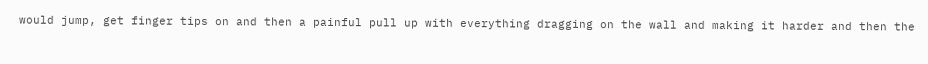would jump, get finger tips on and then a painful pull up with everything dragging on the wall and making it harder and then the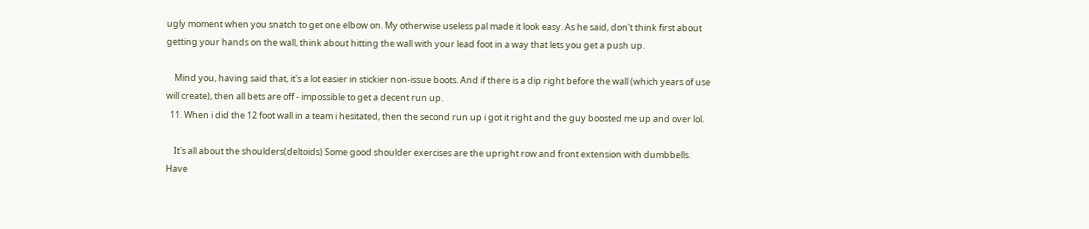ugly moment when you snatch to get one elbow on. My otherwise useless pal made it look easy. As he said, don't think first about getting your hands on the wall, think about hitting the wall with your lead foot in a way that lets you get a push up.

    Mind you, having said that, it's a lot easier in stickier non-issue boots. And if there is a dip right before the wall (which years of use will create), then all bets are off - impossible to get a decent run up.
  11. When i did the 12 foot wall in a team i hesitated, then the second run up i got it right and the guy boosted me up and over lol.

    It's all about the shoulders(deltoids) Some good shoulder exercises are the upright row and front extension with dumbbells. Have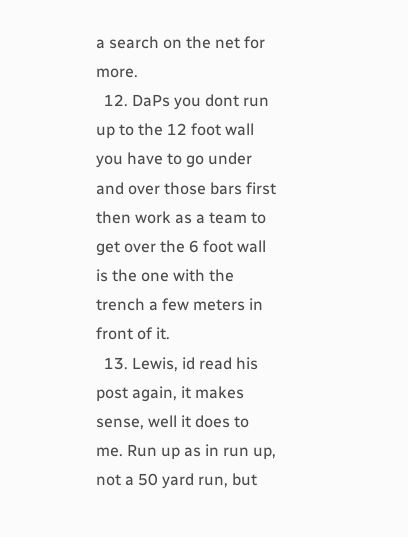a search on the net for more.
  12. DaPs you dont run up to the 12 foot wall you have to go under and over those bars first then work as a team to get over the 6 foot wall is the one with the trench a few meters in front of it.
  13. Lewis, id read his post again, it makes sense, well it does to me. Run up as in run up, not a 50 yard run, but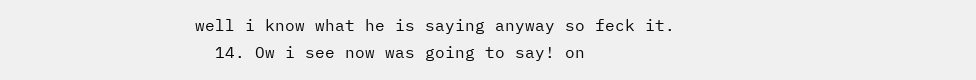well i know what he is saying anyway so feck it.
  14. Ow i see now was going to say! on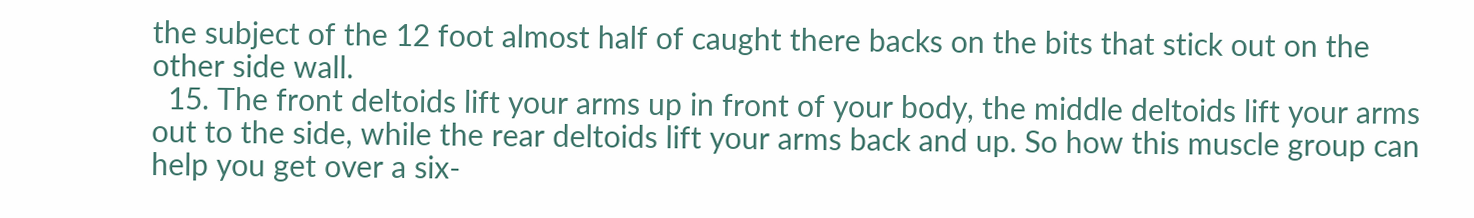the subject of the 12 foot almost half of caught there backs on the bits that stick out on the other side wall.
  15. The front deltoids lift your arms up in front of your body, the middle deltoids lift your arms out to the side, while the rear deltoids lift your arms back and up. So how this muscle group can help you get over a six-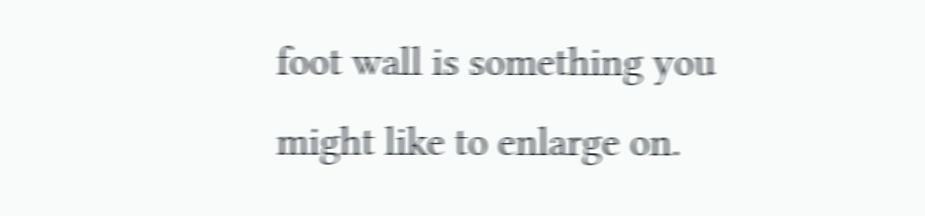foot wall is something you might like to enlarge on.